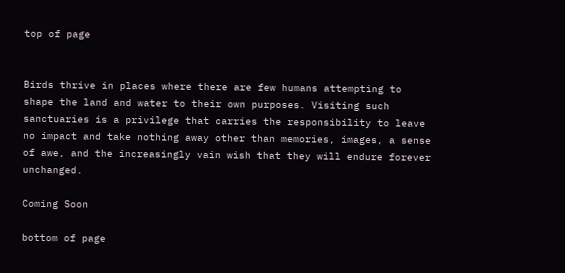top of page


Birds thrive in places where there are few humans attempting to shape the land and water to their own purposes. Visiting such sanctuaries is a privilege that carries the responsibility to leave no impact and take nothing away other than memories, images, a sense of awe, and the increasingly vain wish that they will endure forever unchanged.

Coming Soon

bottom of page